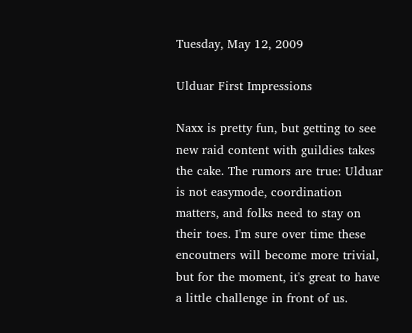Tuesday, May 12, 2009

Ulduar First Impressions

Naxx is pretty fun, but getting to see new raid content with guildies takes the cake. The rumors are true: Ulduar is not easymode, coordination matters, and folks need to stay on their toes. I'm sure over time these encoutners will become more trivial, but for the moment, it's great to have a little challenge in front of us.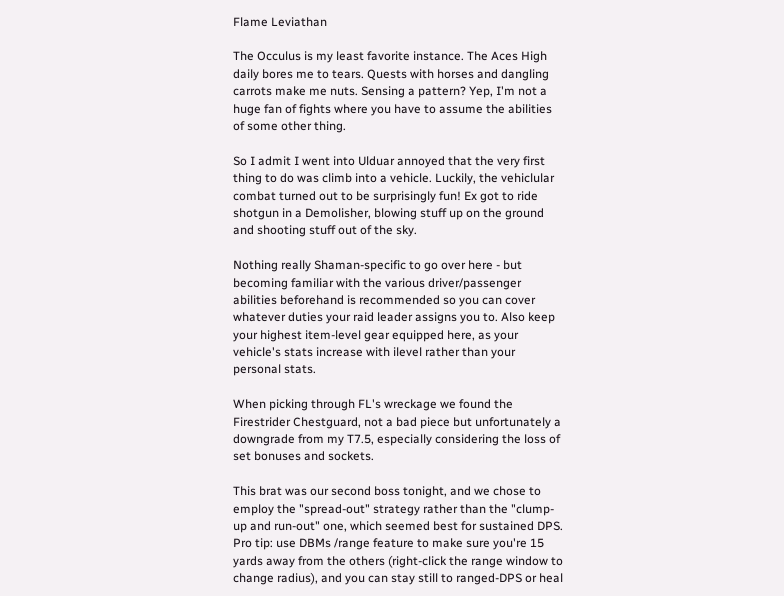Flame Leviathan

The Occulus is my least favorite instance. The Aces High daily bores me to tears. Quests with horses and dangling carrots make me nuts. Sensing a pattern? Yep, I'm not a huge fan of fights where you have to assume the abilities of some other thing.

So I admit I went into Ulduar annoyed that the very first thing to do was climb into a vehicle. Luckily, the vehiclular combat turned out to be surprisingly fun! Ex got to ride shotgun in a Demolisher, blowing stuff up on the ground and shooting stuff out of the sky.

Nothing really Shaman-specific to go over here - but becoming familiar with the various driver/passenger abilities beforehand is recommended so you can cover whatever duties your raid leader assigns you to. Also keep your highest item-level gear equipped here, as your vehicle's stats increase with ilevel rather than your personal stats.

When picking through FL's wreckage we found the Firestrider Chestguard, not a bad piece but unfortunately a downgrade from my T7.5, especially considering the loss of set bonuses and sockets.

This brat was our second boss tonight, and we chose to employ the "spread-out" strategy rather than the "clump-up and run-out" one, which seemed best for sustained DPS. Pro tip: use DBMs /range feature to make sure you're 15 yards away from the others (right-click the range window to change radius), and you can stay still to ranged-DPS or heal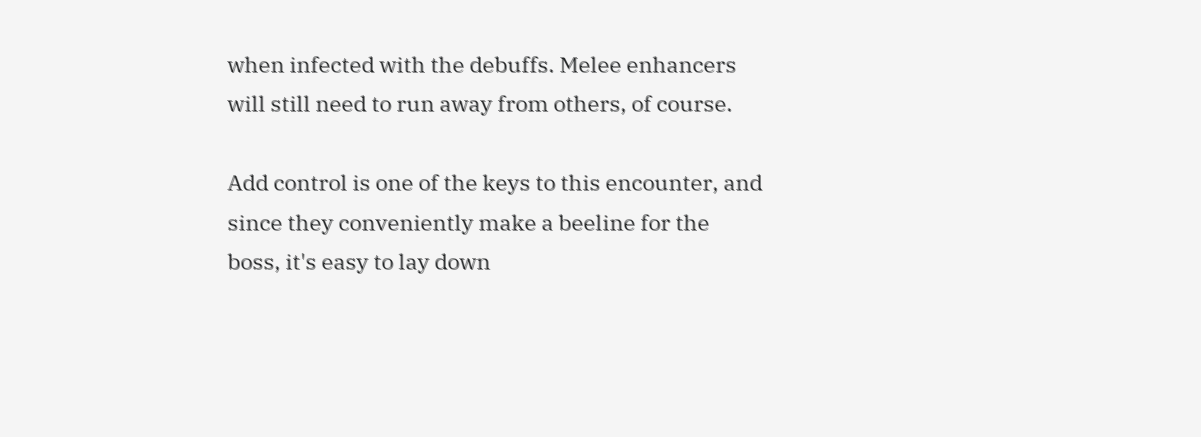when infected with the debuffs. Melee enhancers will still need to run away from others, of course.

Add control is one of the keys to this encounter, and since they conveniently make a beeline for the boss, it's easy to lay down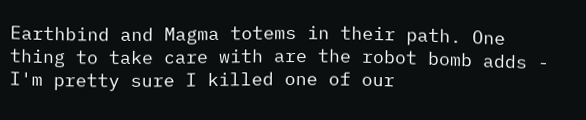Earthbind and Magma totems in their path. One thing to take care with are the robot bomb adds - I'm pretty sure I killed one of our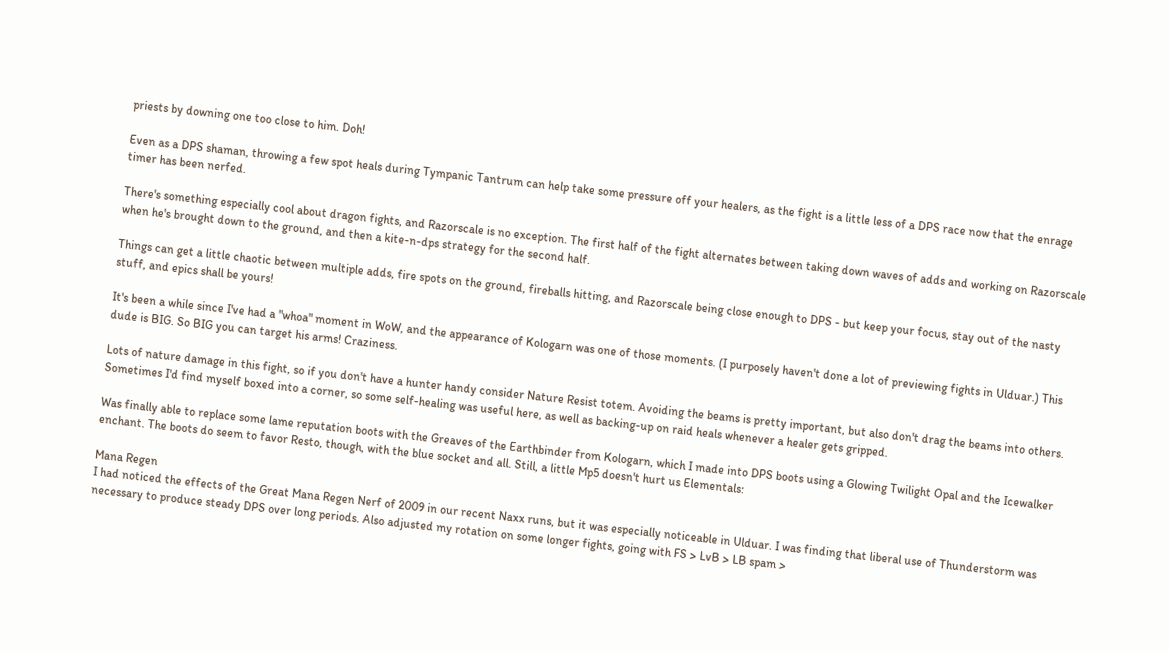priests by downing one too close to him. Doh!

Even as a DPS shaman, throwing a few spot heals during Tympanic Tantrum can help take some pressure off your healers, as the fight is a little less of a DPS race now that the enrage timer has been nerfed.

There's something especially cool about dragon fights, and Razorscale is no exception. The first half of the fight alternates between taking down waves of adds and working on Razorscale when he's brought down to the ground, and then a kite-n-dps strategy for the second half.

Things can get a little chaotic between multiple adds, fire spots on the ground, fireballs hitting, and Razorscale being close enough to DPS - but keep your focus, stay out of the nasty stuff, and epics shall be yours!

It's been a while since I've had a "whoa" moment in WoW, and the appearance of Kologarn was one of those moments. (I purposely haven't done a lot of previewing fights in Ulduar.) This dude is BIG. So BIG you can target his arms! Craziness.

Lots of nature damage in this fight, so if you don't have a hunter handy consider Nature Resist totem. Avoiding the beams is pretty important, but also don't drag the beams into others. Sometimes I'd find myself boxed into a corner, so some self-healing was useful here, as well as backing-up on raid heals whenever a healer gets gripped.

Was finally able to replace some lame reputation boots with the Greaves of the Earthbinder from Kologarn, which I made into DPS boots using a Glowing Twilight Opal and the Icewalker enchant. The boots do seem to favor Resto, though, with the blue socket and all. Still, a little Mp5 doesn't hurt us Elementals:

Mana Regen
I had noticed the effects of the Great Mana Regen Nerf of 2009 in our recent Naxx runs, but it was especially noticeable in Ulduar. I was finding that liberal use of Thunderstorm was necessary to produce steady DPS over long periods. Also adjusted my rotation on some longer fights, going with FS > LvB > LB spam >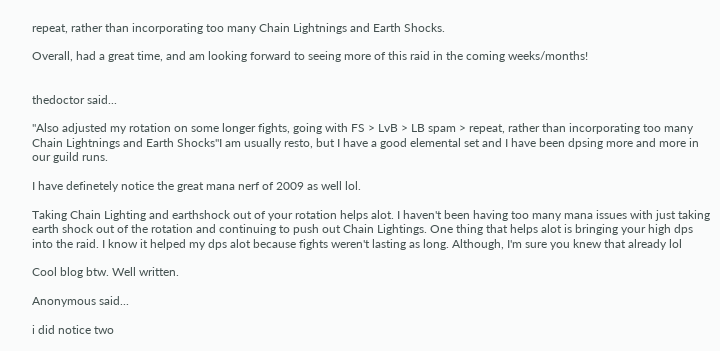repeat, rather than incorporating too many Chain Lightnings and Earth Shocks.

Overall, had a great time, and am looking forward to seeing more of this raid in the coming weeks/months!


thedoctor said...

"Also adjusted my rotation on some longer fights, going with FS > LvB > LB spam > repeat, rather than incorporating too many Chain Lightnings and Earth Shocks"I am usually resto, but I have a good elemental set and I have been dpsing more and more in our guild runs.

I have definetely notice the great mana nerf of 2009 as well lol.

Taking Chain Lighting and earthshock out of your rotation helps alot. I haven't been having too many mana issues with just taking earth shock out of the rotation and continuing to push out Chain Lightings. One thing that helps alot is bringing your high dps into the raid. I know it helped my dps alot because fights weren't lasting as long. Although, I'm sure you knew that already lol

Cool blog btw. Well written.

Anonymous said...

i did notice two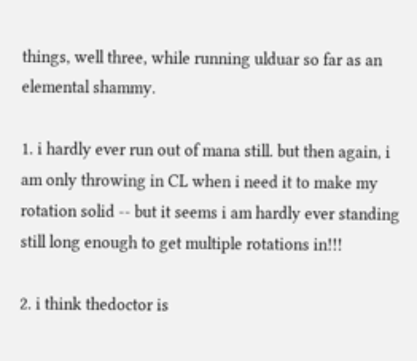things, well three, while running ulduar so far as an elemental shammy.

1. i hardly ever run out of mana still. but then again, i am only throwing in CL when i need it to make my rotation solid -- but it seems i am hardly ever standing still long enough to get multiple rotations in!!!

2. i think thedoctor is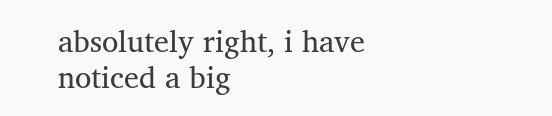absolutely right, i have noticed a big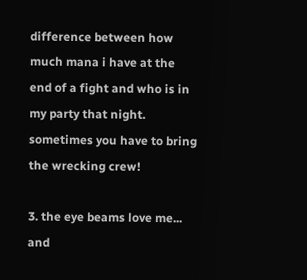difference between how much mana i have at the end of a fight and who is in my party that night. sometimes you have to bring the wrecking crew!

3. the eye beams love me... and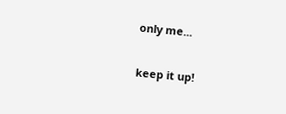only me...

keep it up!